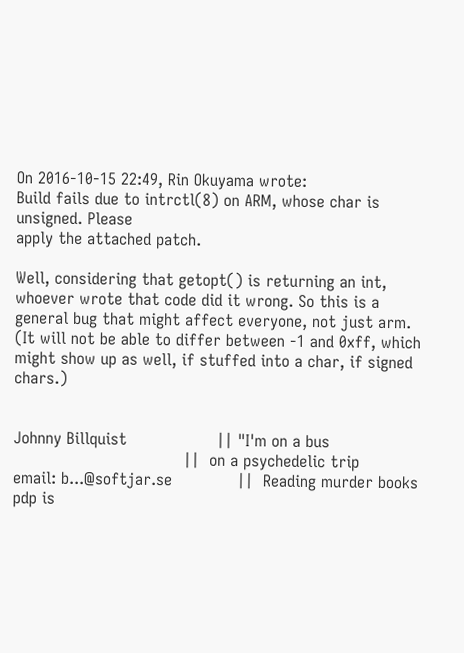On 2016-10-15 22:49, Rin Okuyama wrote:
Build fails due to intrctl(8) on ARM, whose char is unsigned. Please
apply the attached patch.

Well, considering that getopt() is returning an int, whoever wrote that code did it wrong. So this is a general bug that might affect everyone, not just arm. (It will not be able to differ between -1 and 0xff, which might show up as well, if stuffed into a char, if signed chars.)


Johnny Billquist                  || "I'm on a bus
                                  ||  on a psychedelic trip
email: b...@softjar.se             ||  Reading murder books
pdp is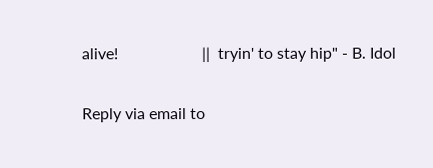alive!                     ||  tryin' to stay hip" - B. Idol

Reply via email to